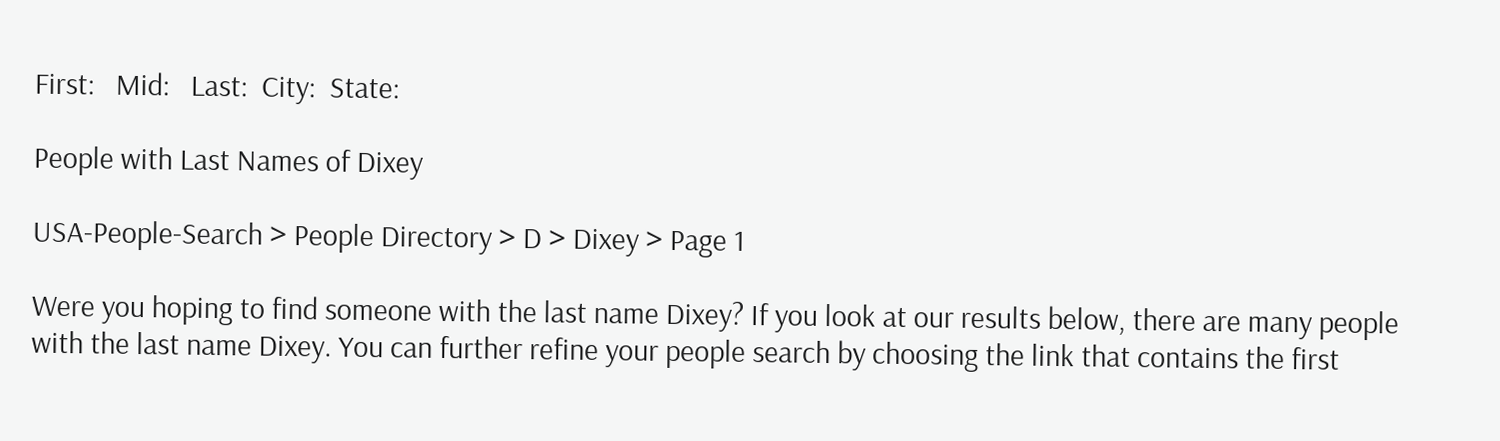First:   Mid:   Last:  City:  State:

People with Last Names of Dixey

USA-People-Search > People Directory > D > Dixey > Page 1

Were you hoping to find someone with the last name Dixey? If you look at our results below, there are many people with the last name Dixey. You can further refine your people search by choosing the link that contains the first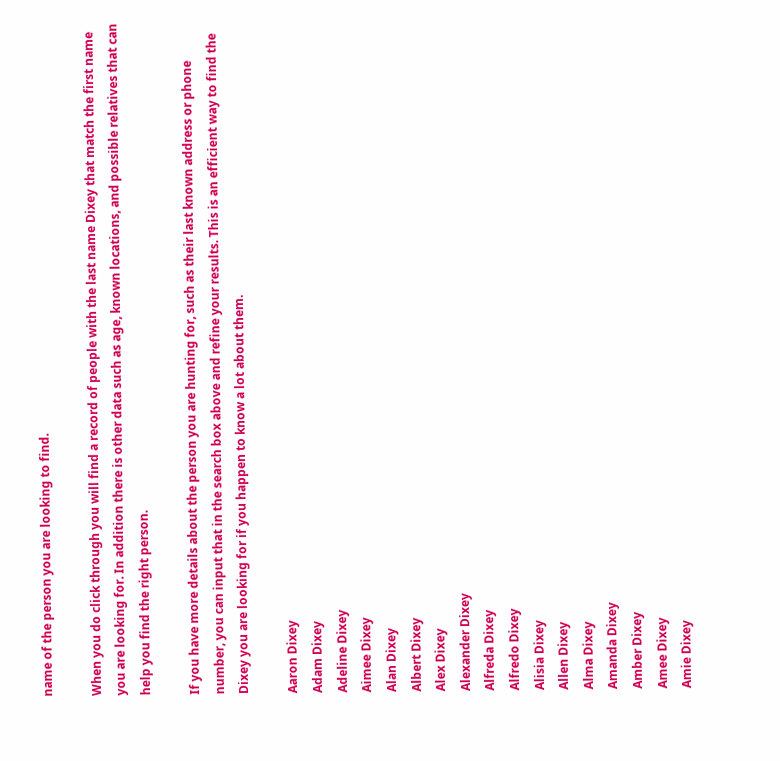name of the person you are looking to find.

When you do click through you will find a record of people with the last name Dixey that match the first name you are looking for. In addition there is other data such as age, known locations, and possible relatives that can help you find the right person.

If you have more details about the person you are hunting for, such as their last known address or phone number, you can input that in the search box above and refine your results. This is an efficient way to find the Dixey you are looking for if you happen to know a lot about them.

Aaron Dixey
Adam Dixey
Adeline Dixey
Aimee Dixey
Alan Dixey
Albert Dixey
Alex Dixey
Alexander Dixey
Alfreda Dixey
Alfredo Dixey
Alisia Dixey
Allen Dixey
Alma Dixey
Amanda Dixey
Amber Dixey
Amee Dixey
Amie Dixey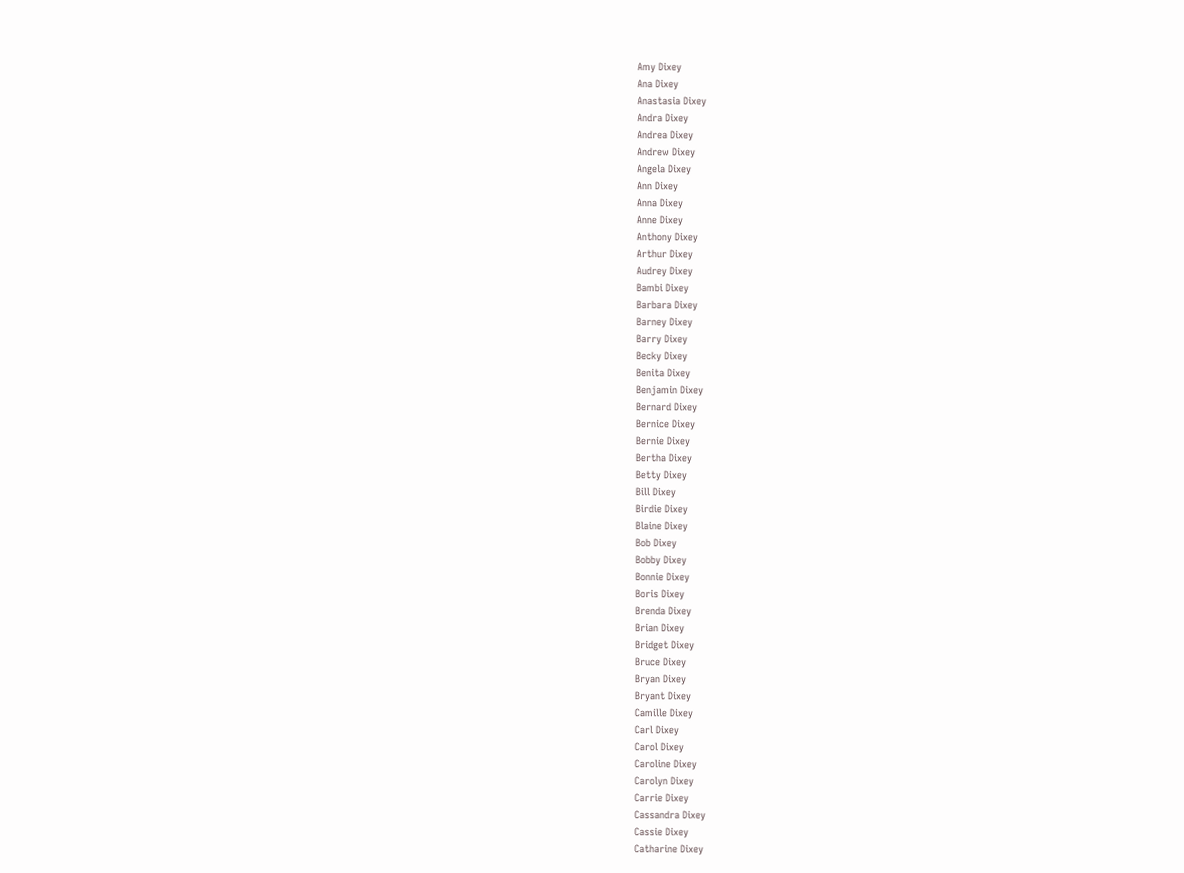Amy Dixey
Ana Dixey
Anastasia Dixey
Andra Dixey
Andrea Dixey
Andrew Dixey
Angela Dixey
Ann Dixey
Anna Dixey
Anne Dixey
Anthony Dixey
Arthur Dixey
Audrey Dixey
Bambi Dixey
Barbara Dixey
Barney Dixey
Barry Dixey
Becky Dixey
Benita Dixey
Benjamin Dixey
Bernard Dixey
Bernice Dixey
Bernie Dixey
Bertha Dixey
Betty Dixey
Bill Dixey
Birdie Dixey
Blaine Dixey
Bob Dixey
Bobby Dixey
Bonnie Dixey
Boris Dixey
Brenda Dixey
Brian Dixey
Bridget Dixey
Bruce Dixey
Bryan Dixey
Bryant Dixey
Camille Dixey
Carl Dixey
Carol Dixey
Caroline Dixey
Carolyn Dixey
Carrie Dixey
Cassandra Dixey
Cassie Dixey
Catharine Dixey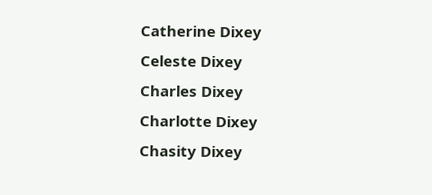Catherine Dixey
Celeste Dixey
Charles Dixey
Charlotte Dixey
Chasity Dixey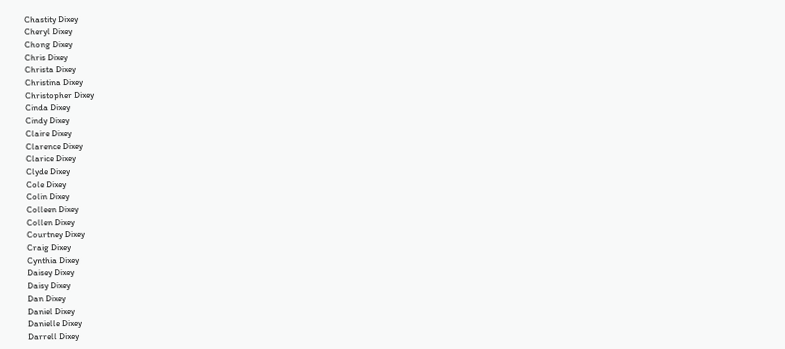Chastity Dixey
Cheryl Dixey
Chong Dixey
Chris Dixey
Christa Dixey
Christina Dixey
Christopher Dixey
Cinda Dixey
Cindy Dixey
Claire Dixey
Clarence Dixey
Clarice Dixey
Clyde Dixey
Cole Dixey
Colin Dixey
Colleen Dixey
Collen Dixey
Courtney Dixey
Craig Dixey
Cynthia Dixey
Daisey Dixey
Daisy Dixey
Dan Dixey
Daniel Dixey
Danielle Dixey
Darrell Dixey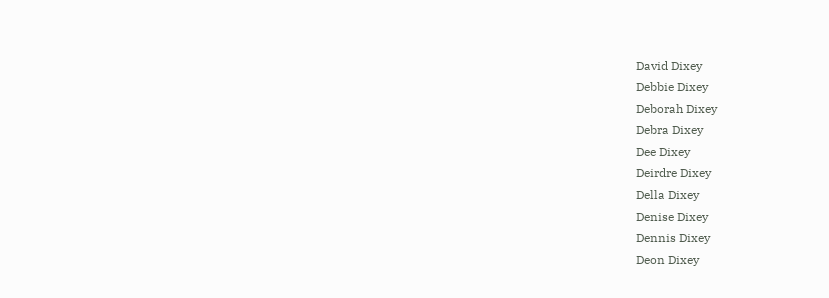David Dixey
Debbie Dixey
Deborah Dixey
Debra Dixey
Dee Dixey
Deirdre Dixey
Della Dixey
Denise Dixey
Dennis Dixey
Deon Dixey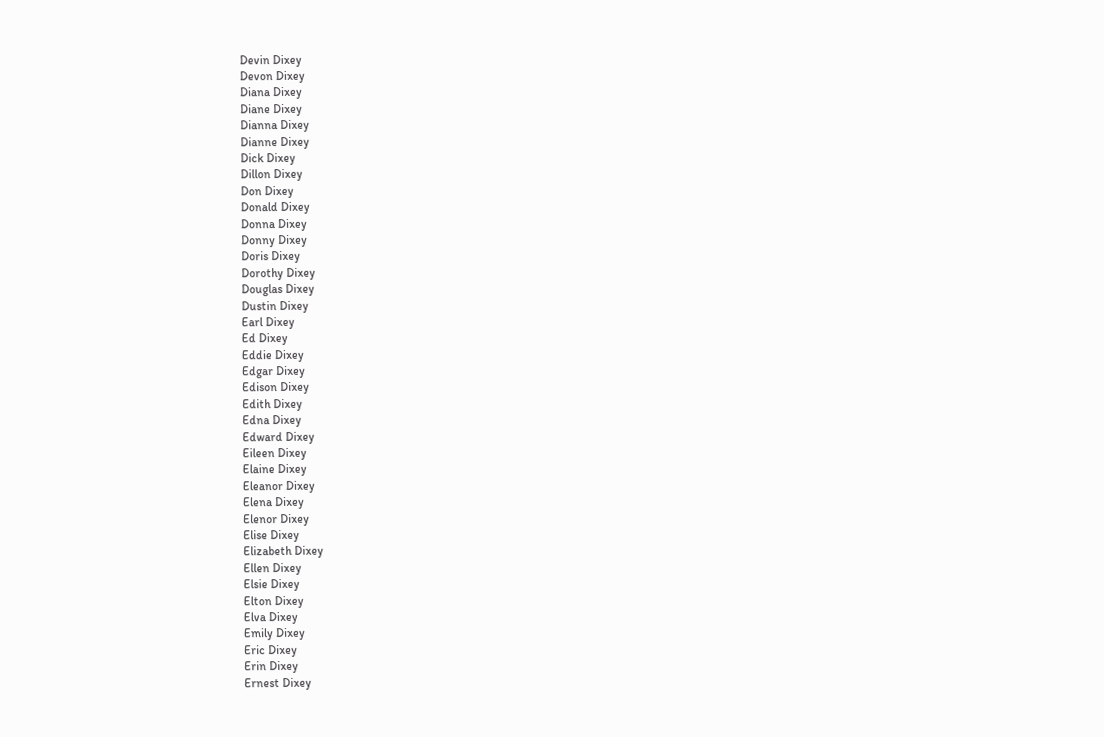Devin Dixey
Devon Dixey
Diana Dixey
Diane Dixey
Dianna Dixey
Dianne Dixey
Dick Dixey
Dillon Dixey
Don Dixey
Donald Dixey
Donna Dixey
Donny Dixey
Doris Dixey
Dorothy Dixey
Douglas Dixey
Dustin Dixey
Earl Dixey
Ed Dixey
Eddie Dixey
Edgar Dixey
Edison Dixey
Edith Dixey
Edna Dixey
Edward Dixey
Eileen Dixey
Elaine Dixey
Eleanor Dixey
Elena Dixey
Elenor Dixey
Elise Dixey
Elizabeth Dixey
Ellen Dixey
Elsie Dixey
Elton Dixey
Elva Dixey
Emily Dixey
Eric Dixey
Erin Dixey
Ernest Dixey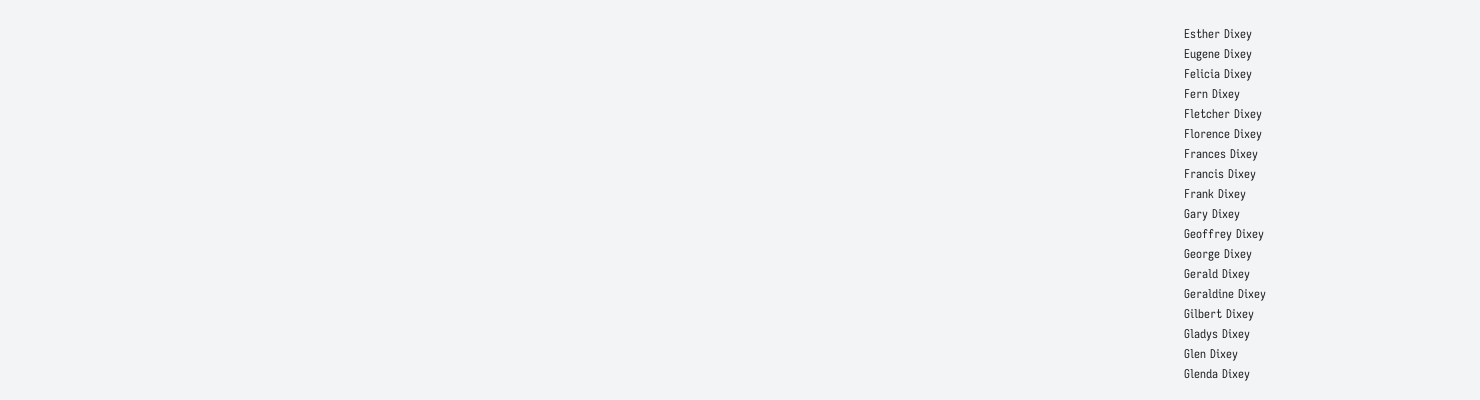Esther Dixey
Eugene Dixey
Felicia Dixey
Fern Dixey
Fletcher Dixey
Florence Dixey
Frances Dixey
Francis Dixey
Frank Dixey
Gary Dixey
Geoffrey Dixey
George Dixey
Gerald Dixey
Geraldine Dixey
Gilbert Dixey
Gladys Dixey
Glen Dixey
Glenda Dixey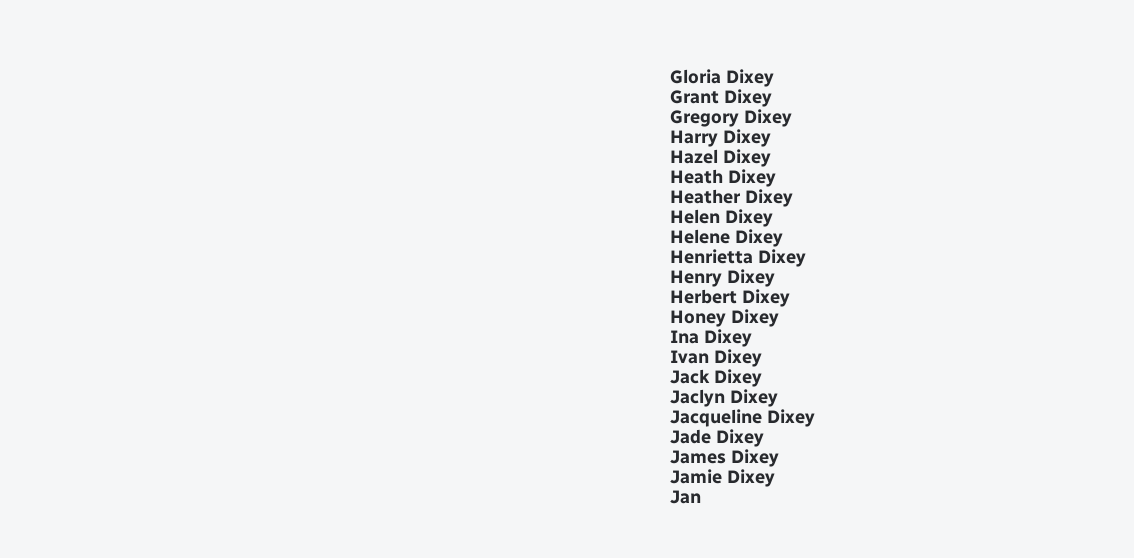Gloria Dixey
Grant Dixey
Gregory Dixey
Harry Dixey
Hazel Dixey
Heath Dixey
Heather Dixey
Helen Dixey
Helene Dixey
Henrietta Dixey
Henry Dixey
Herbert Dixey
Honey Dixey
Ina Dixey
Ivan Dixey
Jack Dixey
Jaclyn Dixey
Jacqueline Dixey
Jade Dixey
James Dixey
Jamie Dixey
Jan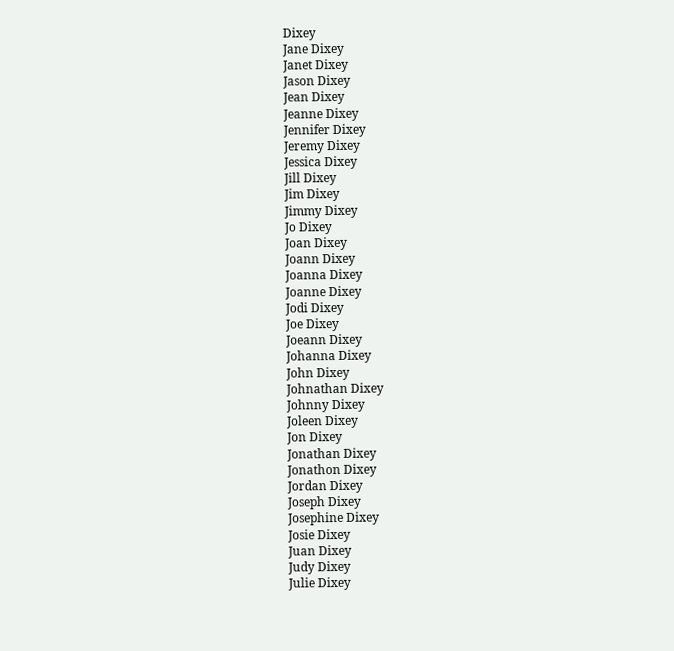Dixey
Jane Dixey
Janet Dixey
Jason Dixey
Jean Dixey
Jeanne Dixey
Jennifer Dixey
Jeremy Dixey
Jessica Dixey
Jill Dixey
Jim Dixey
Jimmy Dixey
Jo Dixey
Joan Dixey
Joann Dixey
Joanna Dixey
Joanne Dixey
Jodi Dixey
Joe Dixey
Joeann Dixey
Johanna Dixey
John Dixey
Johnathan Dixey
Johnny Dixey
Joleen Dixey
Jon Dixey
Jonathan Dixey
Jonathon Dixey
Jordan Dixey
Joseph Dixey
Josephine Dixey
Josie Dixey
Juan Dixey
Judy Dixey
Julie Dixey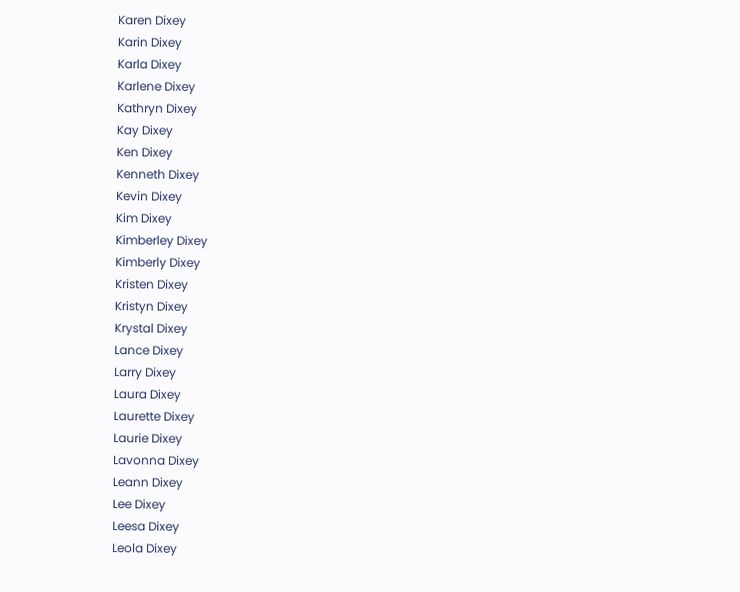Karen Dixey
Karin Dixey
Karla Dixey
Karlene Dixey
Kathryn Dixey
Kay Dixey
Ken Dixey
Kenneth Dixey
Kevin Dixey
Kim Dixey
Kimberley Dixey
Kimberly Dixey
Kristen Dixey
Kristyn Dixey
Krystal Dixey
Lance Dixey
Larry Dixey
Laura Dixey
Laurette Dixey
Laurie Dixey
Lavonna Dixey
Leann Dixey
Lee Dixey
Leesa Dixey
Leola Dixey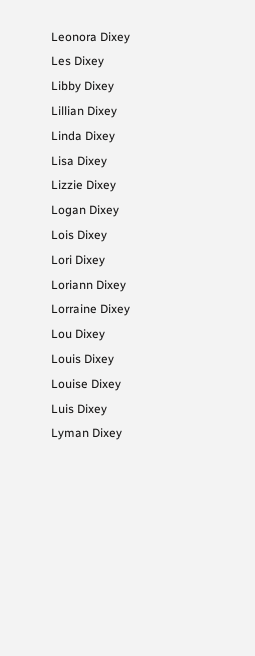Leonora Dixey
Les Dixey
Libby Dixey
Lillian Dixey
Linda Dixey
Lisa Dixey
Lizzie Dixey
Logan Dixey
Lois Dixey
Lori Dixey
Loriann Dixey
Lorraine Dixey
Lou Dixey
Louis Dixey
Louise Dixey
Luis Dixey
Lyman Dixey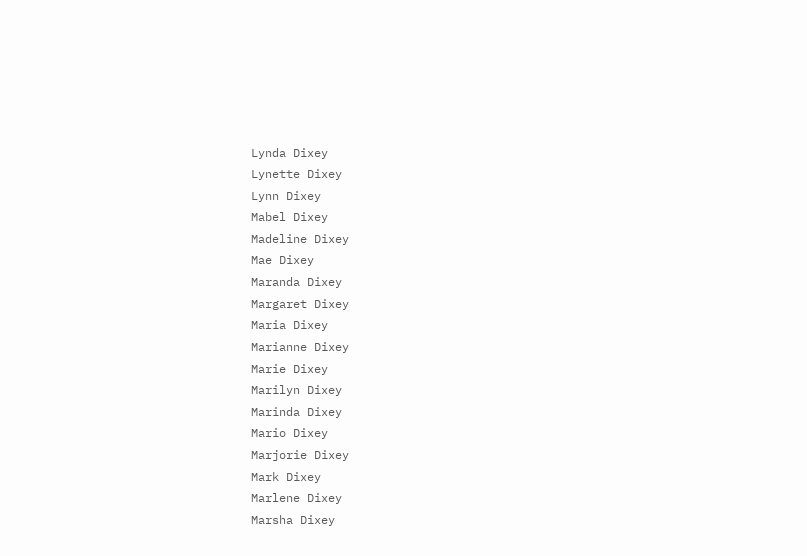Lynda Dixey
Lynette Dixey
Lynn Dixey
Mabel Dixey
Madeline Dixey
Mae Dixey
Maranda Dixey
Margaret Dixey
Maria Dixey
Marianne Dixey
Marie Dixey
Marilyn Dixey
Marinda Dixey
Mario Dixey
Marjorie Dixey
Mark Dixey
Marlene Dixey
Marsha Dixey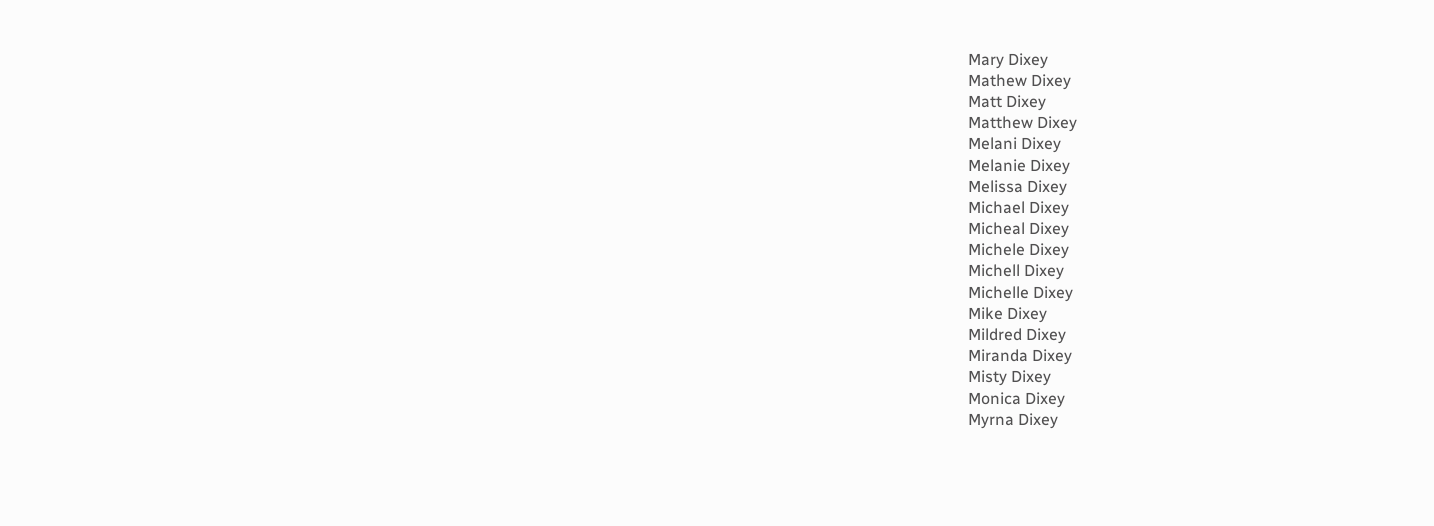Mary Dixey
Mathew Dixey
Matt Dixey
Matthew Dixey
Melani Dixey
Melanie Dixey
Melissa Dixey
Michael Dixey
Micheal Dixey
Michele Dixey
Michell Dixey
Michelle Dixey
Mike Dixey
Mildred Dixey
Miranda Dixey
Misty Dixey
Monica Dixey
Myrna Dixey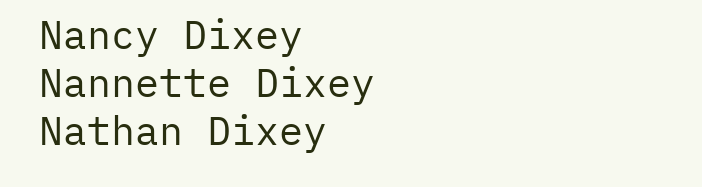Nancy Dixey
Nannette Dixey
Nathan Dixey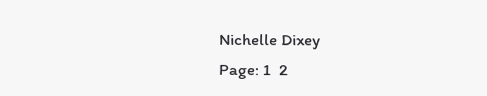Nichelle Dixey
Page: 1  2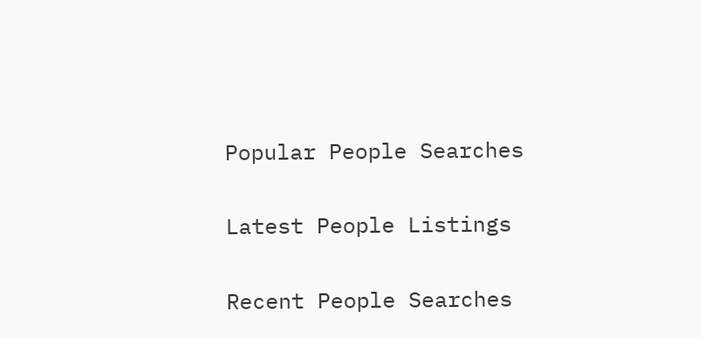Popular People Searches

Latest People Listings

Recent People Searches